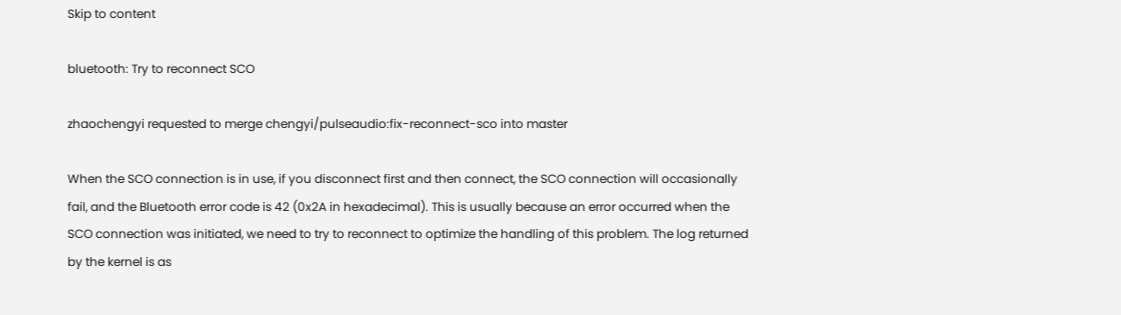Skip to content

bluetooth: Try to reconnect SCO

zhaochengyi requested to merge chengyi/pulseaudio:fix-reconnect-sco into master

When the SCO connection is in use, if you disconnect first and then connect, the SCO connection will occasionally fail, and the Bluetooth error code is 42 (0x2A in hexadecimal). This is usually because an error occurred when the SCO connection was initiated, we need to try to reconnect to optimize the handling of this problem. The log returned by the kernel is as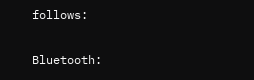follows:

Bluetooth: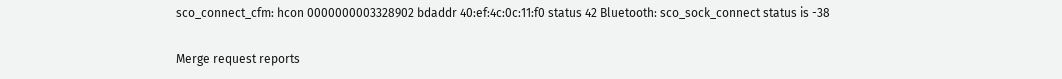sco_connect_cfm: hcon 0000000003328902 bdaddr 40:ef:4c:0c:11:f0 status 42 Bluetooth: sco_sock_connect status is -38

Merge request reports